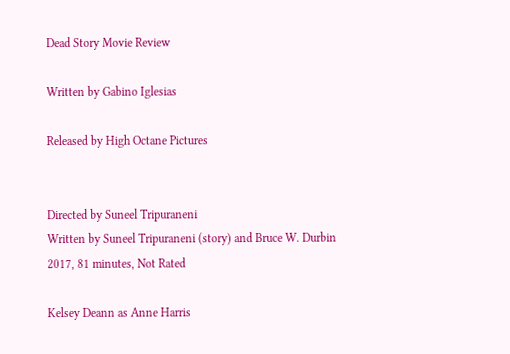Dead Story Movie Review

Written by Gabino Iglesias

Released by High Octane Pictures


Directed by Suneel Tripuraneni
Written by Suneel Tripuraneni (story) and Bruce W. Durbin
2017, 81 minutes, Not Rated

Kelsey Deann as Anne Harris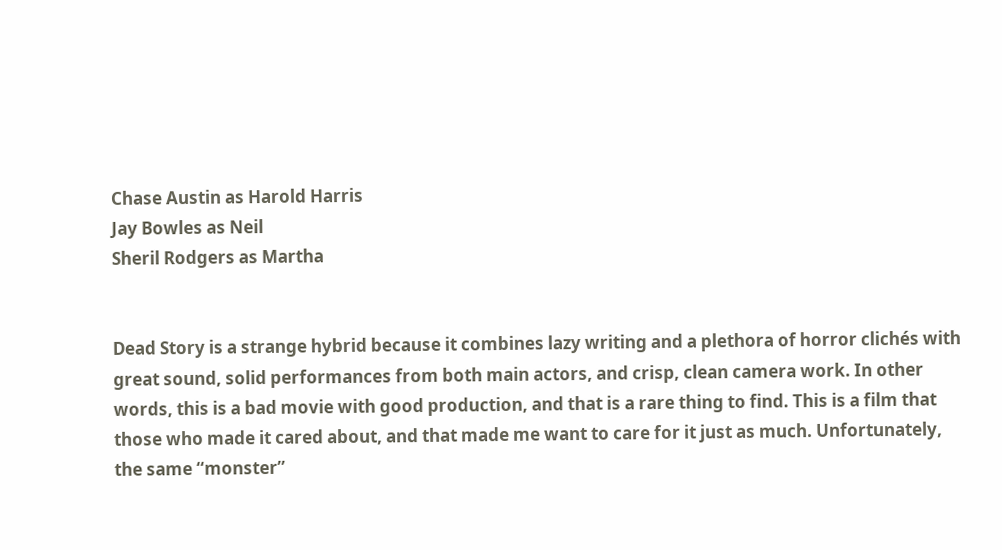Chase Austin as Harold Harris
Jay Bowles as Neil
Sheril Rodgers as Martha


Dead Story is a strange hybrid because it combines lazy writing and a plethora of horror clichés with great sound, solid performances from both main actors, and crisp, clean camera work. In other words, this is a bad movie with good production, and that is a rare thing to find. This is a film that those who made it cared about, and that made me want to care for it just as much. Unfortunately, the same “monster”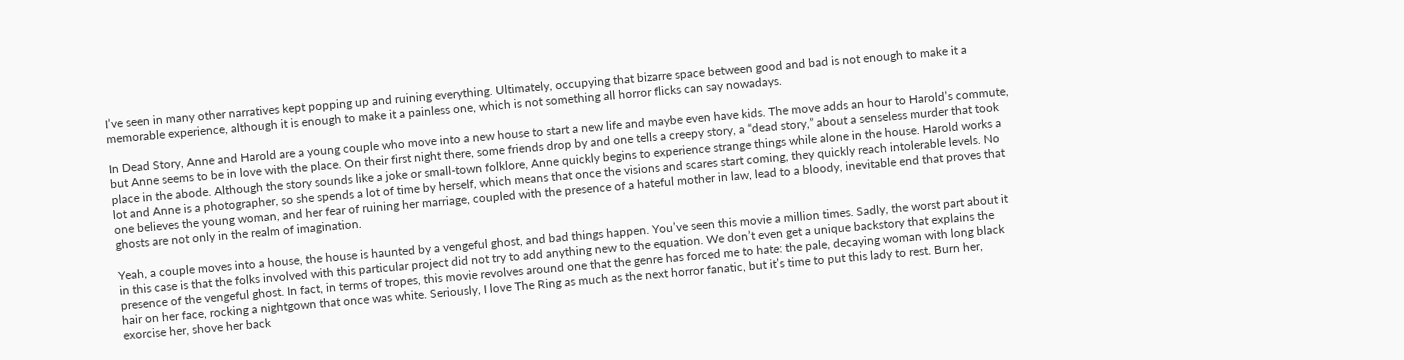I’ve seen in many other narratives kept popping up and ruining everything. Ultimately, occupying that bizarre space between good and bad is not enough to make it a memorable experience, although it is enough to make it a painless one, which is not something all horror flicks can say nowadays.

In Dead Story, Anne and Harold are a young couple who move into a new house to start a new life and maybe even have kids. The move adds an hour to Harold’s commute, but Anne seems to be in love with the place. On their first night there, some friends drop by and one tells a creepy story, a “dead story,” about a senseless murder that took place in the abode. Although the story sounds like a joke or small-town folklore, Anne quickly begins to experience strange things while alone in the house. Harold works a lot and Anne is a photographer, so she spends a lot of time by herself, which means that once the visions and scares start coming, they quickly reach intolerable levels. No one believes the young woman, and her fear of ruining her marriage, coupled with the presence of a hateful mother in law, lead to a bloody, inevitable end that proves that ghosts are not only in the realm of imagination.

Yeah, a couple moves into a house, the house is haunted by a vengeful ghost, and bad things happen. You’ve seen this movie a million times. Sadly, the worst part about it in this case is that the folks involved with this particular project did not try to add anything new to the equation. We don’t even get a unique backstory that explains the presence of the vengeful ghost. In fact, in terms of tropes, this movie revolves around one that the genre has forced me to hate: the pale, decaying woman with long black hair on her face, rocking a nightgown that once was white. Seriously, I love The Ring as much as the next horror fanatic, but it’s time to put this lady to rest. Burn her, exorcise her, shove her back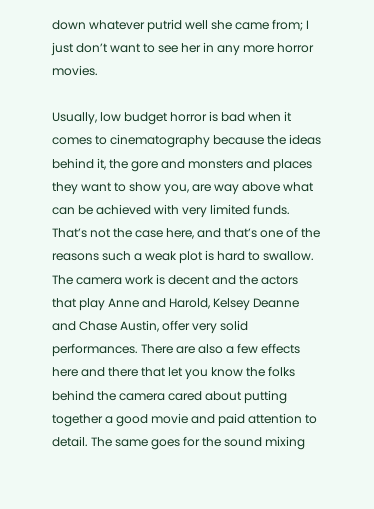down whatever putrid well she came from; I just don’t want to see her in any more horror movies.

Usually, low budget horror is bad when it comes to cinematography because the ideas behind it, the gore and monsters and places they want to show you, are way above what can be achieved with very limited funds. That’s not the case here, and that’s one of the reasons such a weak plot is hard to swallow. The camera work is decent and the actors that play Anne and Harold, Kelsey Deanne and Chase Austin, offer very solid performances. There are also a few effects here and there that let you know the folks behind the camera cared about putting together a good movie and paid attention to detail. The same goes for the sound mixing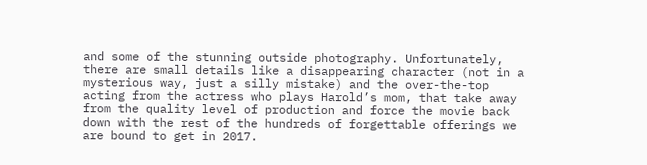and some of the stunning outside photography. Unfortunately, there are small details like a disappearing character (not in a mysterious way, just a silly mistake) and the over-the-top acting from the actress who plays Harold’s mom, that take away from the quality level of production and force the movie back down with the rest of the hundreds of forgettable offerings we are bound to get in 2017.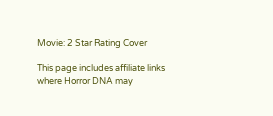Movie: 2 Star Rating Cover

This page includes affiliate links where Horror DNA may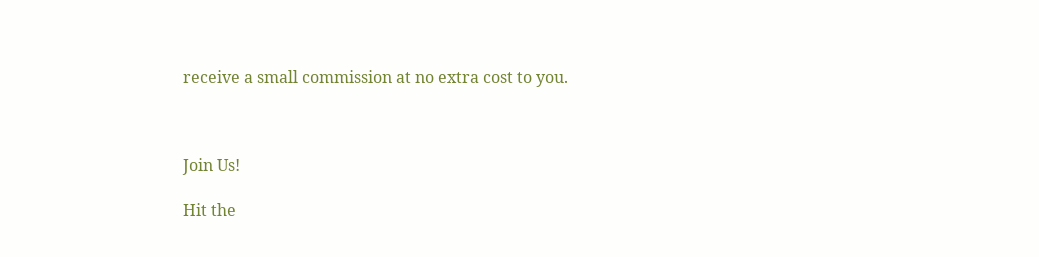receive a small commission at no extra cost to you.



Join Us!

Hit the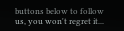buttons below to follow us, you won't regret it...